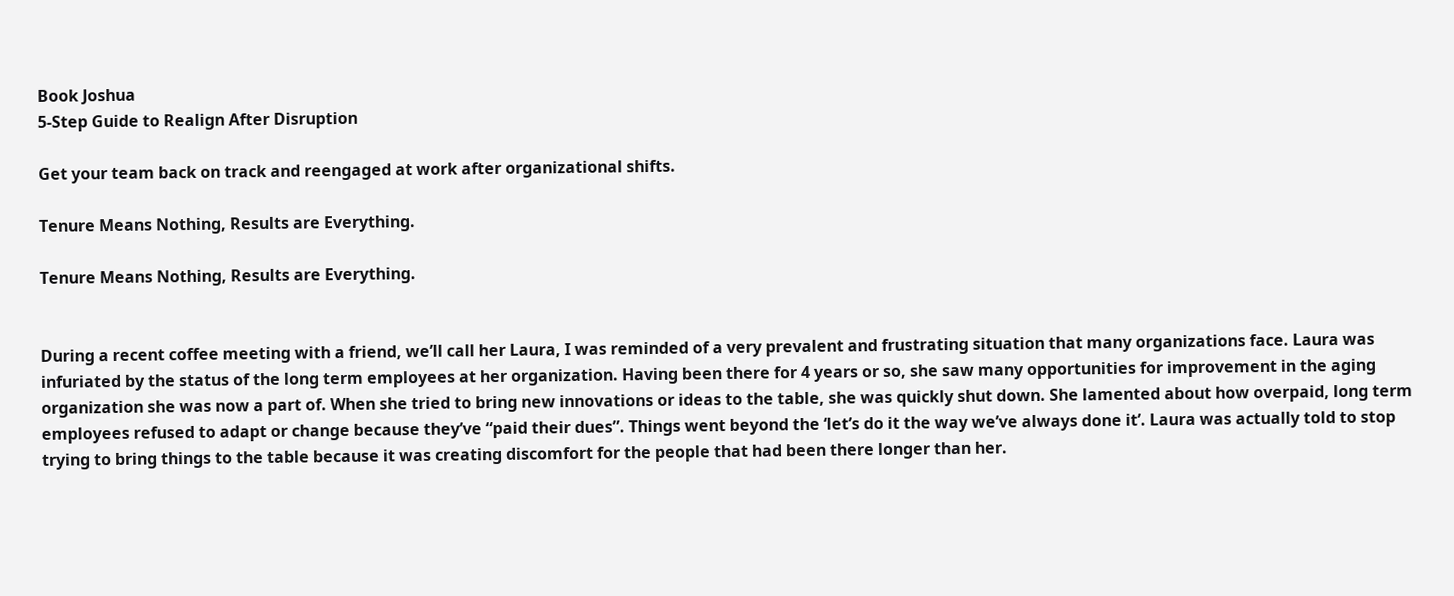Book Joshua
5-Step Guide to Realign After Disruption

Get your team back on track and reengaged at work after organizational shifts.

Tenure Means Nothing, Results are Everything.

Tenure Means Nothing, Results are Everything.


During a recent coffee meeting with a friend, we’ll call her Laura, I was reminded of a very prevalent and frustrating situation that many organizations face. Laura was infuriated by the status of the long term employees at her organization. Having been there for 4 years or so, she saw many opportunities for improvement in the aging organization she was now a part of. When she tried to bring new innovations or ideas to the table, she was quickly shut down. She lamented about how overpaid, long term employees refused to adapt or change because they’ve “paid their dues”. Things went beyond the ‘let’s do it the way we’ve always done it’. Laura was actually told to stop trying to bring things to the table because it was creating discomfort for the people that had been there longer than her.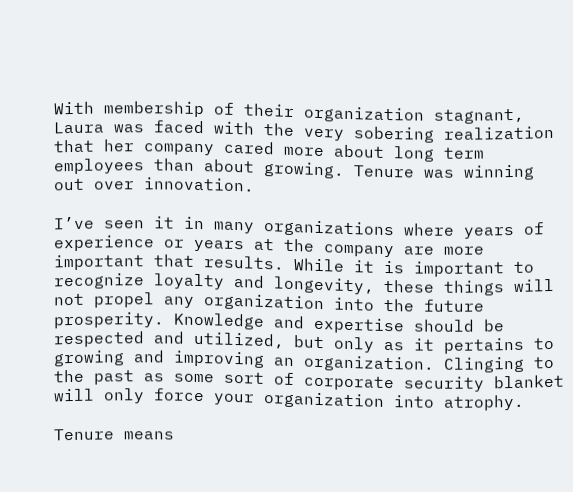With membership of their organization stagnant, Laura was faced with the very sobering realization that her company cared more about long term employees than about growing. Tenure was winning out over innovation.

I’ve seen it in many organizations where years of experience or years at the company are more important that results. While it is important to recognize loyalty and longevity, these things will not propel any organization into the future prosperity. Knowledge and expertise should be respected and utilized, but only as it pertains to growing and improving an organization. Clinging to the past as some sort of corporate security blanket will only force your organization into atrophy.

Tenure means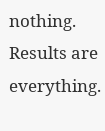nothing. Results are everything.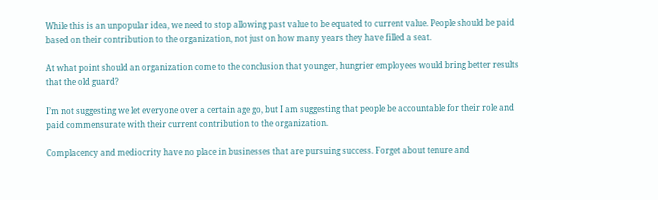While this is an unpopular idea, we need to stop allowing past value to be equated to current value. People should be paid based on their contribution to the organization, not just on how many years they have filled a seat.

At what point should an organization come to the conclusion that younger, hungrier employees would bring better results that the old guard?

I’m not suggesting we let everyone over a certain age go, but I am suggesting that people be accountable for their role and paid commensurate with their current contribution to the organization.

Complacency and mediocrity have no place in businesses that are pursuing success. Forget about tenure and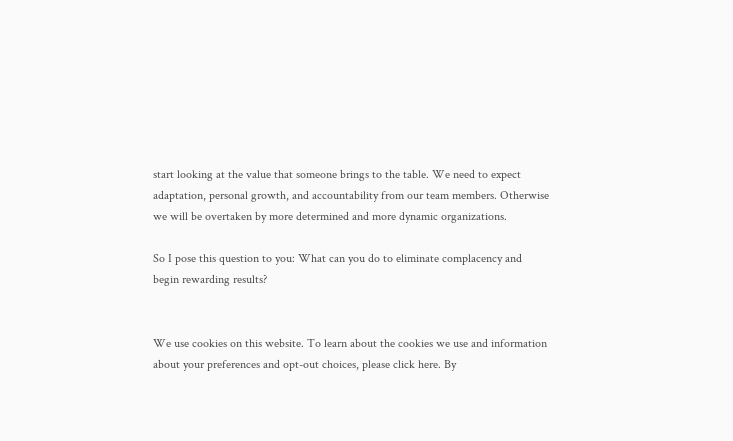start looking at the value that someone brings to the table. We need to expect adaptation, personal growth, and accountability from our team members. Otherwise we will be overtaken by more determined and more dynamic organizations.

So I pose this question to you: What can you do to eliminate complacency and begin rewarding results?


We use cookies on this website. To learn about the cookies we use and information about your preferences and opt-out choices, please click here. By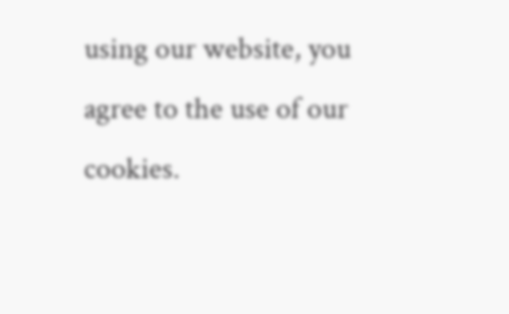using our website, you agree to the use of our cookies.